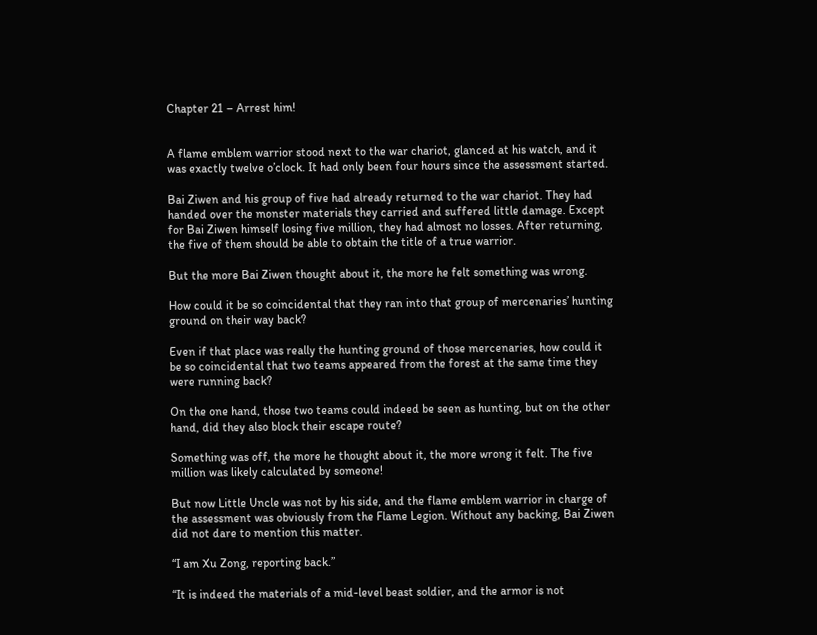Chapter 21 – Arrest him!


A flame emblem warrior stood next to the war chariot, glanced at his watch, and it was exactly twelve o’clock. It had only been four hours since the assessment started.

Bai Ziwen and his group of five had already returned to the war chariot. They had handed over the monster materials they carried and suffered little damage. Except for Bai Ziwen himself losing five million, they had almost no losses. After returning, the five of them should be able to obtain the title of a true warrior.

But the more Bai Ziwen thought about it, the more he felt something was wrong.

How could it be so coincidental that they ran into that group of mercenaries’ hunting ground on their way back?

Even if that place was really the hunting ground of those mercenaries, how could it be so coincidental that two teams appeared from the forest at the same time they were running back?

On the one hand, those two teams could indeed be seen as hunting, but on the other hand, did they also block their escape route?

Something was off, the more he thought about it, the more wrong it felt. The five million was likely calculated by someone!

But now Little Uncle was not by his side, and the flame emblem warrior in charge of the assessment was obviously from the Flame Legion. Without any backing, Bai Ziwen did not dare to mention this matter.

“I am Xu Zong, reporting back.”

“It is indeed the materials of a mid-level beast soldier, and the armor is not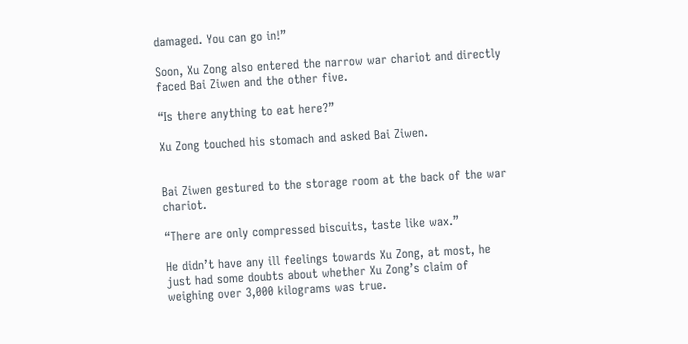damaged. You can go in!”

Soon, Xu Zong also entered the narrow war chariot and directly faced Bai Ziwen and the other five.

“Is there anything to eat here?”

Xu Zong touched his stomach and asked Bai Ziwen.


Bai Ziwen gestured to the storage room at the back of the war chariot.

“There are only compressed biscuits, taste like wax.”

He didn’t have any ill feelings towards Xu Zong, at most, he just had some doubts about whether Xu Zong’s claim of weighing over 3,000 kilograms was true.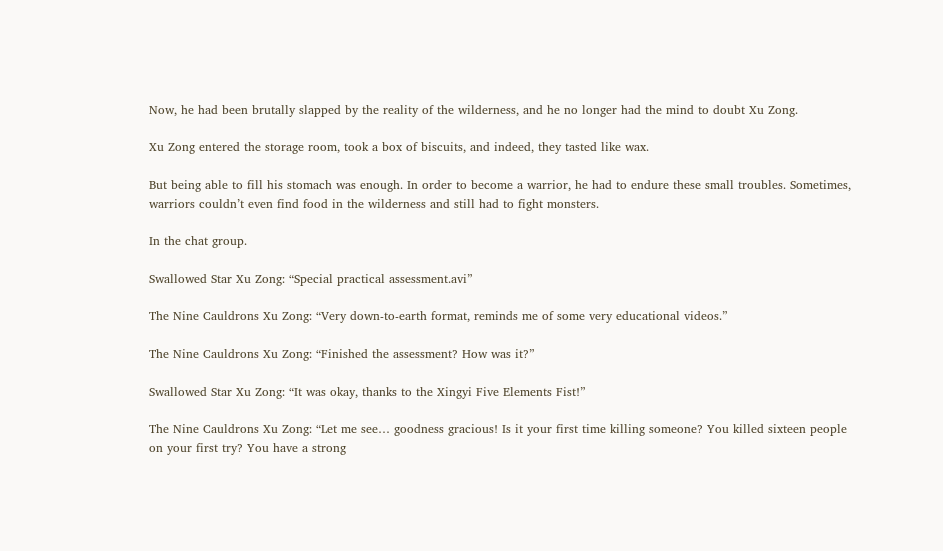Now, he had been brutally slapped by the reality of the wilderness, and he no longer had the mind to doubt Xu Zong.

Xu Zong entered the storage room, took a box of biscuits, and indeed, they tasted like wax.

But being able to fill his stomach was enough. In order to become a warrior, he had to endure these small troubles. Sometimes, warriors couldn’t even find food in the wilderness and still had to fight monsters.

In the chat group.

Swallowed Star Xu Zong: “Special practical assessment.avi”

The Nine Cauldrons Xu Zong: “Very down-to-earth format, reminds me of some very educational videos.”

The Nine Cauldrons Xu Zong: “Finished the assessment? How was it?”

Swallowed Star Xu Zong: “It was okay, thanks to the Xingyi Five Elements Fist!”

The Nine Cauldrons Xu Zong: “Let me see… goodness gracious! Is it your first time killing someone? You killed sixteen people on your first try? You have a strong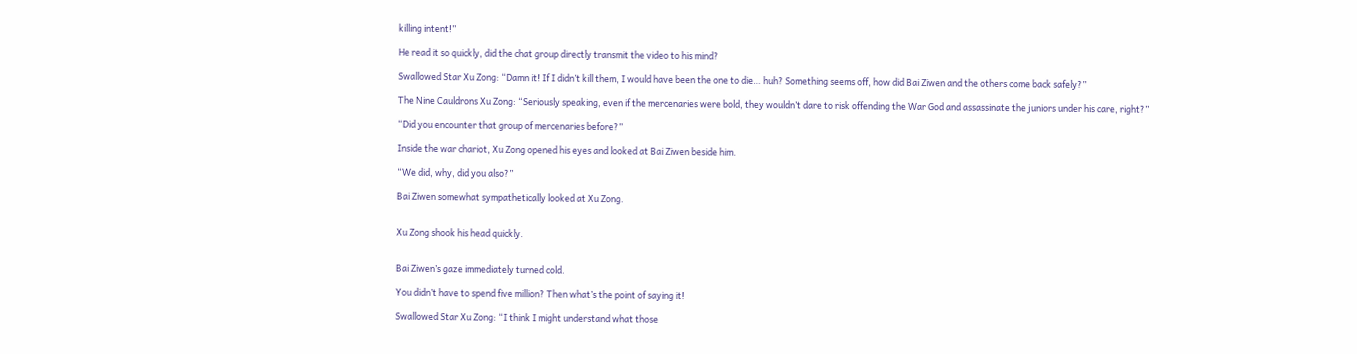killing intent!”

He read it so quickly, did the chat group directly transmit the video to his mind?

Swallowed Star Xu Zong: “Damn it! If I didn’t kill them, I would have been the one to die… huh? Something seems off, how did Bai Ziwen and the others come back safely?”

The Nine Cauldrons Xu Zong: “Seriously speaking, even if the mercenaries were bold, they wouldn’t dare to risk offending the War God and assassinate the juniors under his care, right?”

“Did you encounter that group of mercenaries before?”

Inside the war chariot, Xu Zong opened his eyes and looked at Bai Ziwen beside him.

“We did, why, did you also?”

Bai Ziwen somewhat sympathetically looked at Xu Zong.


Xu Zong shook his head quickly.


Bai Ziwen’s gaze immediately turned cold.

You didn’t have to spend five million? Then what’s the point of saying it!

Swallowed Star Xu Zong: “I think I might understand what those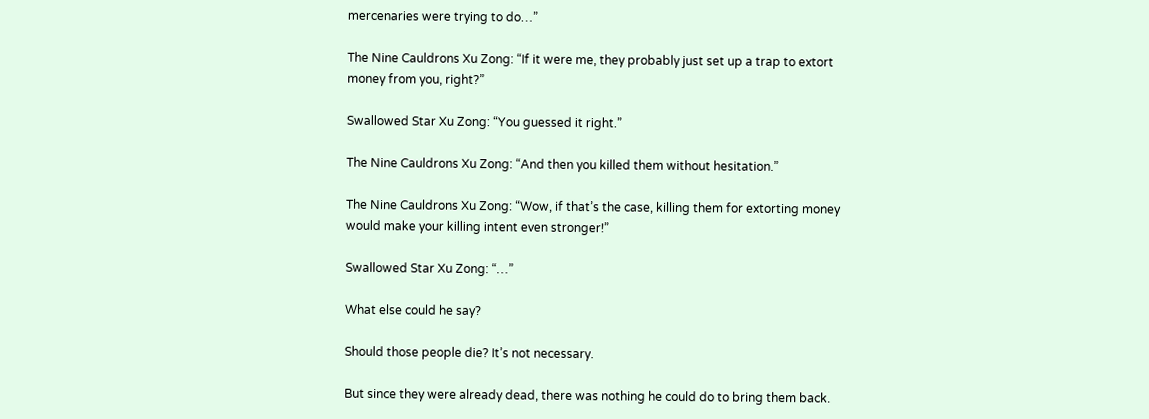mercenaries were trying to do…”

The Nine Cauldrons Xu Zong: “If it were me, they probably just set up a trap to extort money from you, right?”

Swallowed Star Xu Zong: “You guessed it right.”

The Nine Cauldrons Xu Zong: “And then you killed them without hesitation.”

The Nine Cauldrons Xu Zong: “Wow, if that’s the case, killing them for extorting money would make your killing intent even stronger!”

Swallowed Star Xu Zong: “…”

What else could he say?

Should those people die? It’s not necessary.

But since they were already dead, there was nothing he could do to bring them back.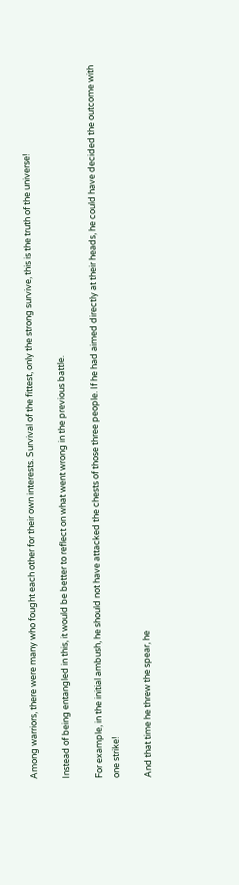Among warriors, there were many who fought each other for their own interests. Survival of the fittest, only the strong survive, this is the truth of the universe!

Instead of being entangled in this, it would be better to reflect on what went wrong in the previous battle.

For example, in the initial ambush, he should not have attacked the chests of those three people. If he had aimed directly at their heads, he could have decided the outcome with one strike!

And that time he threw the spear, he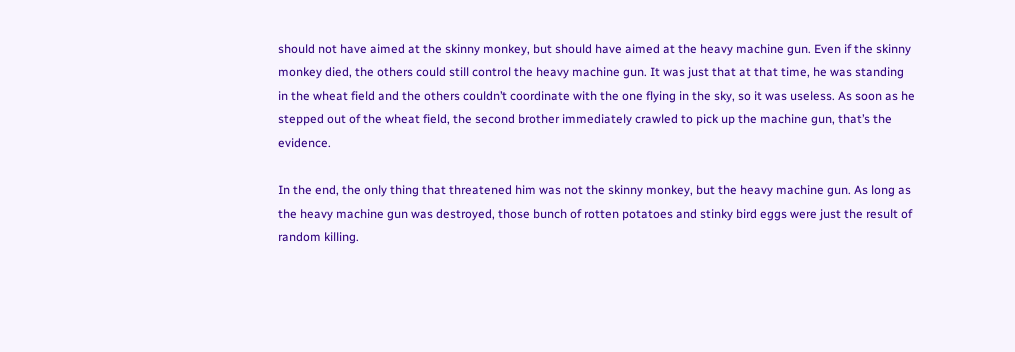should not have aimed at the skinny monkey, but should have aimed at the heavy machine gun. Even if the skinny monkey died, the others could still control the heavy machine gun. It was just that at that time, he was standing in the wheat field and the others couldn’t coordinate with the one flying in the sky, so it was useless. As soon as he stepped out of the wheat field, the second brother immediately crawled to pick up the machine gun, that’s the evidence.

In the end, the only thing that threatened him was not the skinny monkey, but the heavy machine gun. As long as the heavy machine gun was destroyed, those bunch of rotten potatoes and stinky bird eggs were just the result of random killing.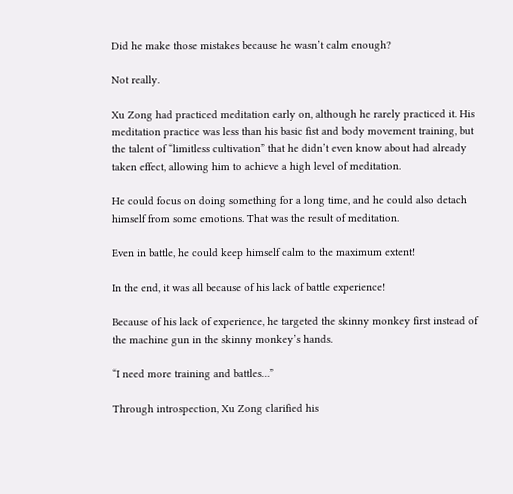Did he make those mistakes because he wasn’t calm enough?

Not really.

Xu Zong had practiced meditation early on, although he rarely practiced it. His meditation practice was less than his basic fist and body movement training, but the talent of “limitless cultivation” that he didn’t even know about had already taken effect, allowing him to achieve a high level of meditation.

He could focus on doing something for a long time, and he could also detach himself from some emotions. That was the result of meditation.

Even in battle, he could keep himself calm to the maximum extent!

In the end, it was all because of his lack of battle experience!

Because of his lack of experience, he targeted the skinny monkey first instead of the machine gun in the skinny monkey’s hands.

“I need more training and battles…”

Through introspection, Xu Zong clarified his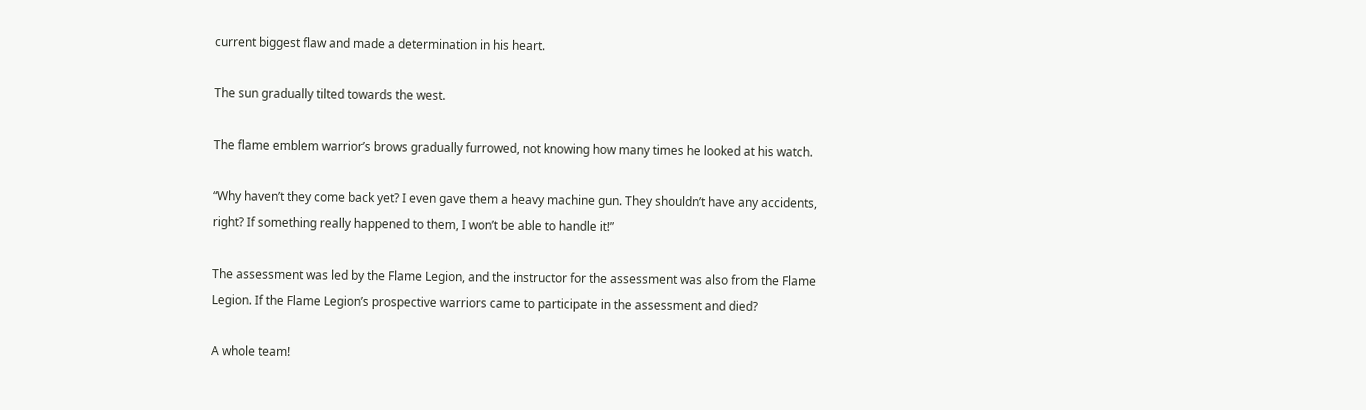current biggest flaw and made a determination in his heart.

The sun gradually tilted towards the west.

The flame emblem warrior’s brows gradually furrowed, not knowing how many times he looked at his watch.

“Why haven’t they come back yet? I even gave them a heavy machine gun. They shouldn’t have any accidents, right? If something really happened to them, I won’t be able to handle it!”

The assessment was led by the Flame Legion, and the instructor for the assessment was also from the Flame Legion. If the Flame Legion’s prospective warriors came to participate in the assessment and died?

A whole team!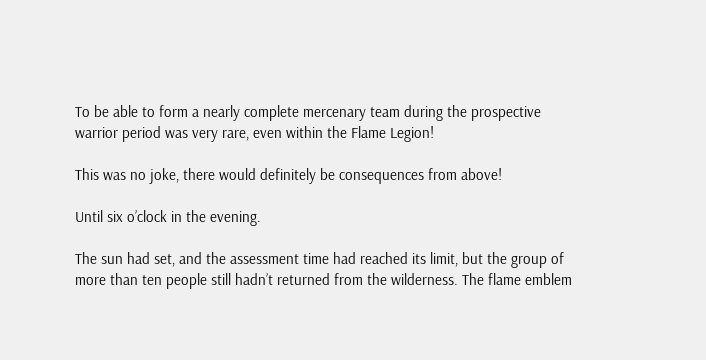To be able to form a nearly complete mercenary team during the prospective warrior period was very rare, even within the Flame Legion!

This was no joke, there would definitely be consequences from above!

Until six o’clock in the evening.

The sun had set, and the assessment time had reached its limit, but the group of more than ten people still hadn’t returned from the wilderness. The flame emblem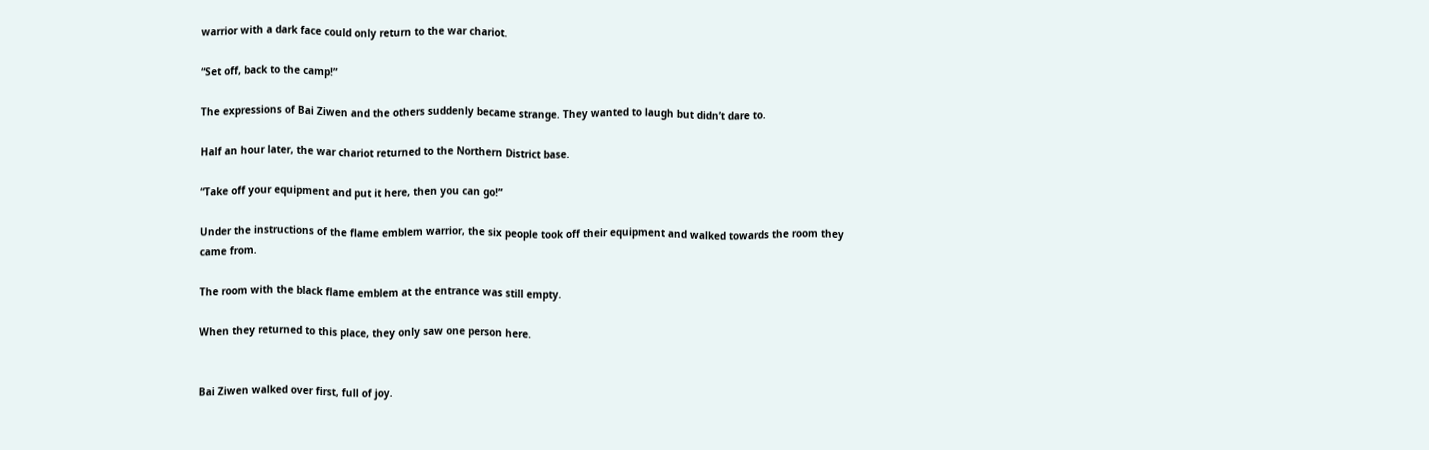warrior with a dark face could only return to the war chariot.

“Set off, back to the camp!”

The expressions of Bai Ziwen and the others suddenly became strange. They wanted to laugh but didn’t dare to.

Half an hour later, the war chariot returned to the Northern District base.

“Take off your equipment and put it here, then you can go!”

Under the instructions of the flame emblem warrior, the six people took off their equipment and walked towards the room they came from.

The room with the black flame emblem at the entrance was still empty.

When they returned to this place, they only saw one person here.


Bai Ziwen walked over first, full of joy.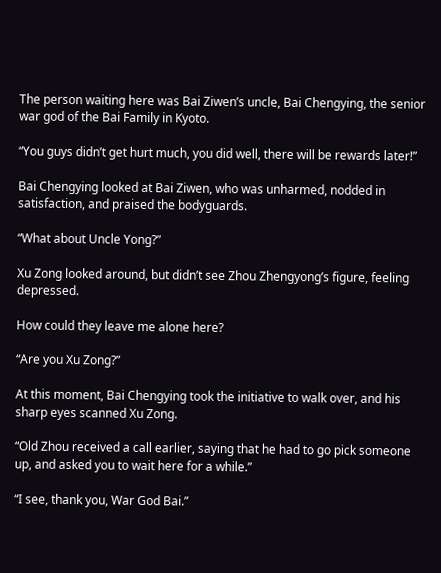The person waiting here was Bai Ziwen’s uncle, Bai Chengying, the senior war god of the Bai Family in Kyoto.

“You guys didn’t get hurt much, you did well, there will be rewards later!”

Bai Chengying looked at Bai Ziwen, who was unharmed, nodded in satisfaction, and praised the bodyguards.

“What about Uncle Yong?”

Xu Zong looked around, but didn’t see Zhou Zhengyong’s figure, feeling depressed.

How could they leave me alone here?

“Are you Xu Zong?”

At this moment, Bai Chengying took the initiative to walk over, and his sharp eyes scanned Xu Zong.

“Old Zhou received a call earlier, saying that he had to go pick someone up, and asked you to wait here for a while.”

“I see, thank you, War God Bai.”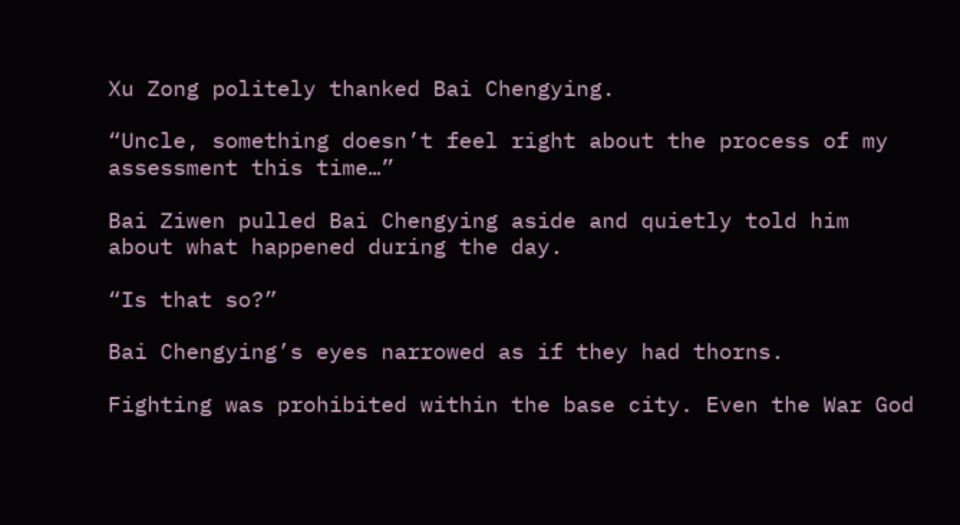Xu Zong politely thanked Bai Chengying.

“Uncle, something doesn’t feel right about the process of my assessment this time…”

Bai Ziwen pulled Bai Chengying aside and quietly told him about what happened during the day.

“Is that so?”

Bai Chengying’s eyes narrowed as if they had thorns.

Fighting was prohibited within the base city. Even the War God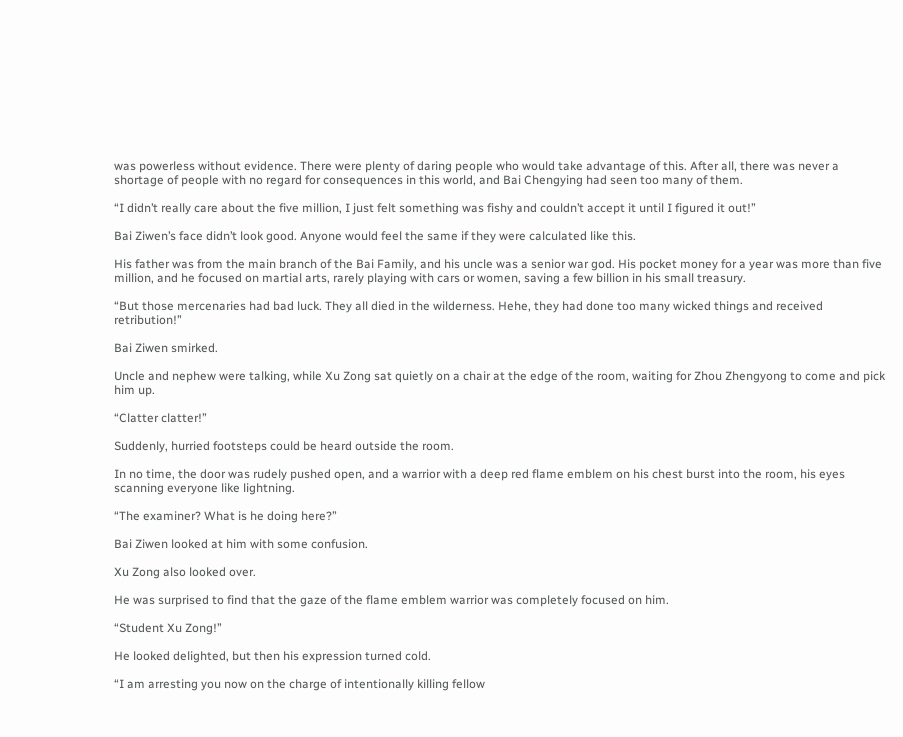was powerless without evidence. There were plenty of daring people who would take advantage of this. After all, there was never a shortage of people with no regard for consequences in this world, and Bai Chengying had seen too many of them.

“I didn’t really care about the five million, I just felt something was fishy and couldn’t accept it until I figured it out!”

Bai Ziwen’s face didn’t look good. Anyone would feel the same if they were calculated like this.

His father was from the main branch of the Bai Family, and his uncle was a senior war god. His pocket money for a year was more than five million, and he focused on martial arts, rarely playing with cars or women, saving a few billion in his small treasury.

“But those mercenaries had bad luck. They all died in the wilderness. Hehe, they had done too many wicked things and received retribution!”

Bai Ziwen smirked.

Uncle and nephew were talking, while Xu Zong sat quietly on a chair at the edge of the room, waiting for Zhou Zhengyong to come and pick him up.

“Clatter clatter!”

Suddenly, hurried footsteps could be heard outside the room.

In no time, the door was rudely pushed open, and a warrior with a deep red flame emblem on his chest burst into the room, his eyes scanning everyone like lightning.

“The examiner? What is he doing here?”

Bai Ziwen looked at him with some confusion.

Xu Zong also looked over.

He was surprised to find that the gaze of the flame emblem warrior was completely focused on him.

“Student Xu Zong!”

He looked delighted, but then his expression turned cold.

“I am arresting you now on the charge of intentionally killing fellow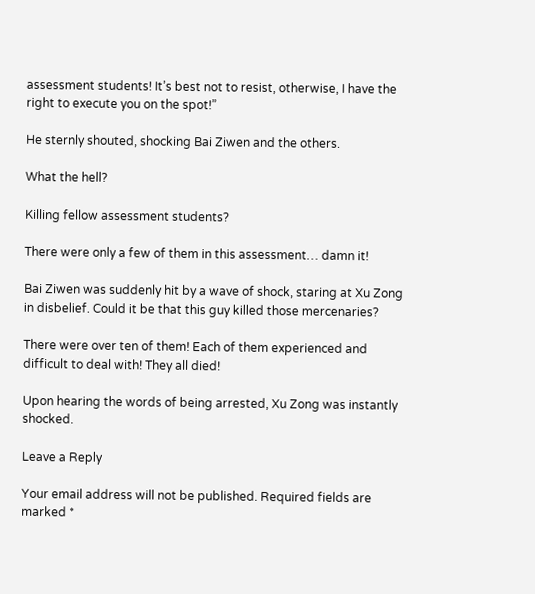assessment students! It’s best not to resist, otherwise, I have the right to execute you on the spot!”

He sternly shouted, shocking Bai Ziwen and the others.

What the hell?

Killing fellow assessment students?

There were only a few of them in this assessment… damn it!

Bai Ziwen was suddenly hit by a wave of shock, staring at Xu Zong in disbelief. Could it be that this guy killed those mercenaries?

There were over ten of them! Each of them experienced and difficult to deal with! They all died!

Upon hearing the words of being arrested, Xu Zong was instantly shocked.

Leave a Reply

Your email address will not be published. Required fields are marked *